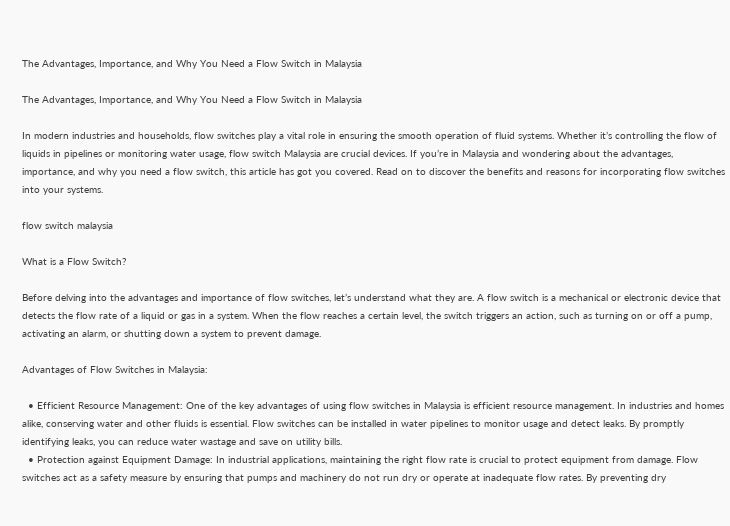The Advantages, Importance, and Why You Need a Flow Switch in Malaysia

The Advantages, Importance, and Why You Need a Flow Switch in Malaysia

In modern industries and households, flow switches play a vital role in ensuring the smooth operation of fluid systems. Whether it’s controlling the flow of liquids in pipelines or monitoring water usage, flow switch Malaysia are crucial devices. If you’re in Malaysia and wondering about the advantages, importance, and why you need a flow switch, this article has got you covered. Read on to discover the benefits and reasons for incorporating flow switches into your systems.

flow switch malaysia

What is a Flow Switch?

Before delving into the advantages and importance of flow switches, let’s understand what they are. A flow switch is a mechanical or electronic device that detects the flow rate of a liquid or gas in a system. When the flow reaches a certain level, the switch triggers an action, such as turning on or off a pump, activating an alarm, or shutting down a system to prevent damage.

Advantages of Flow Switches in Malaysia:

  • Efficient Resource Management: One of the key advantages of using flow switches in Malaysia is efficient resource management. In industries and homes alike, conserving water and other fluids is essential. Flow switches can be installed in water pipelines to monitor usage and detect leaks. By promptly identifying leaks, you can reduce water wastage and save on utility bills.
  • Protection against Equipment Damage: In industrial applications, maintaining the right flow rate is crucial to protect equipment from damage. Flow switches act as a safety measure by ensuring that pumps and machinery do not run dry or operate at inadequate flow rates. By preventing dry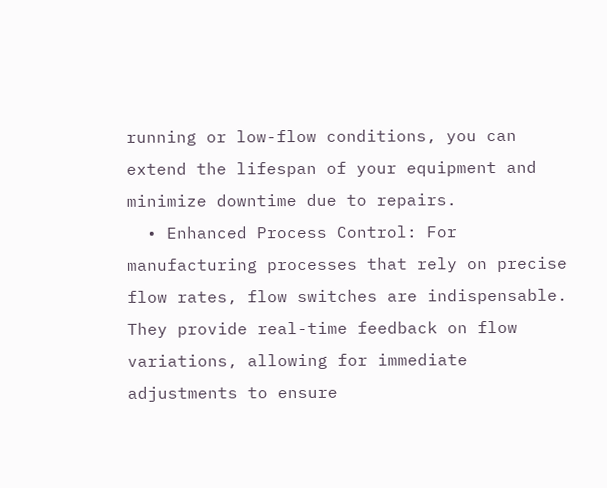running or low-flow conditions, you can extend the lifespan of your equipment and minimize downtime due to repairs.
  • Enhanced Process Control: For manufacturing processes that rely on precise flow rates, flow switches are indispensable. They provide real-time feedback on flow variations, allowing for immediate adjustments to ensure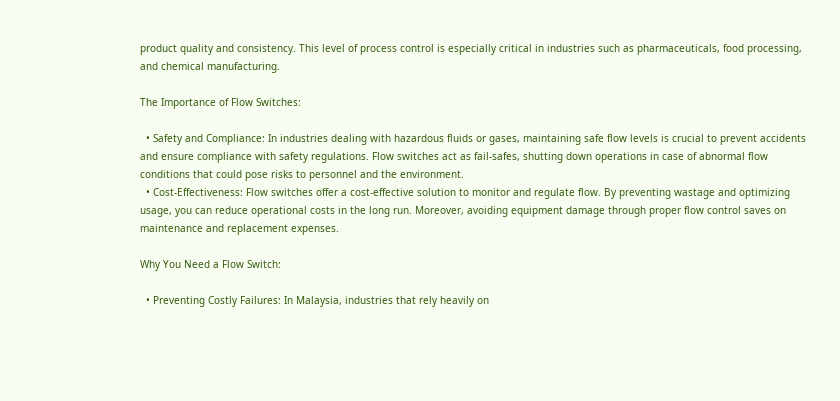product quality and consistency. This level of process control is especially critical in industries such as pharmaceuticals, food processing, and chemical manufacturing.

The Importance of Flow Switches:

  • Safety and Compliance: In industries dealing with hazardous fluids or gases, maintaining safe flow levels is crucial to prevent accidents and ensure compliance with safety regulations. Flow switches act as fail-safes, shutting down operations in case of abnormal flow conditions that could pose risks to personnel and the environment.
  • Cost-Effectiveness: Flow switches offer a cost-effective solution to monitor and regulate flow. By preventing wastage and optimizing usage, you can reduce operational costs in the long run. Moreover, avoiding equipment damage through proper flow control saves on maintenance and replacement expenses.

Why You Need a Flow Switch:

  • Preventing Costly Failures: In Malaysia, industries that rely heavily on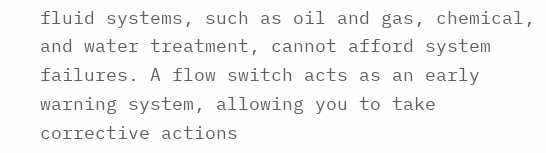fluid systems, such as oil and gas, chemical, and water treatment, cannot afford system failures. A flow switch acts as an early warning system, allowing you to take corrective actions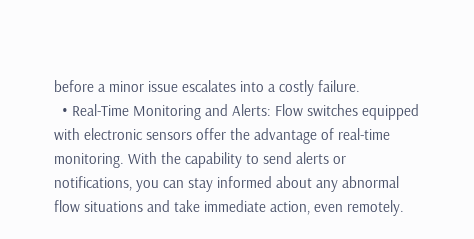before a minor issue escalates into a costly failure.
  • Real-Time Monitoring and Alerts: Flow switches equipped with electronic sensors offer the advantage of real-time monitoring. With the capability to send alerts or notifications, you can stay informed about any abnormal flow situations and take immediate action, even remotely.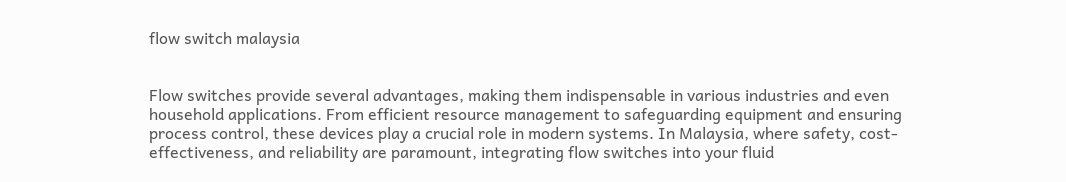flow switch malaysia


Flow switches provide several advantages, making them indispensable in various industries and even household applications. From efficient resource management to safeguarding equipment and ensuring process control, these devices play a crucial role in modern systems. In Malaysia, where safety, cost-effectiveness, and reliability are paramount, integrating flow switches into your fluid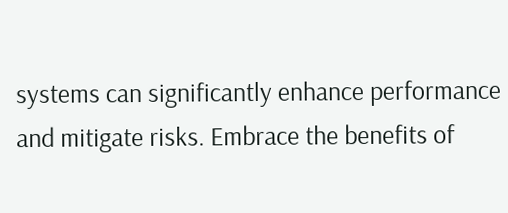systems can significantly enhance performance and mitigate risks. Embrace the benefits of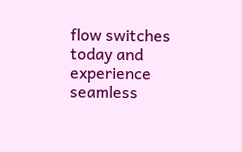flow switches today and experience seamless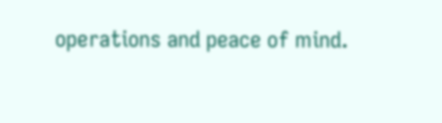operations and peace of mind.